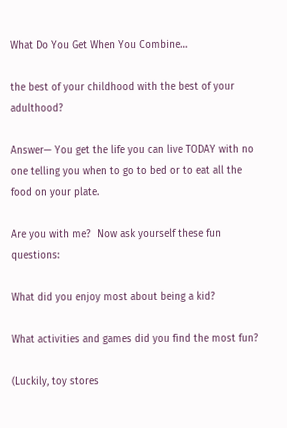What Do You Get When You Combine…

the best of your childhood with the best of your adulthood?

Answer— You get the life you can live TODAY with no one telling you when to go to bed or to eat all the food on your plate.

Are you with me?  Now ask yourself these fun questions:

What did you enjoy most about being a kid?

What activities and games did you find the most fun?

(Luckily, toy stores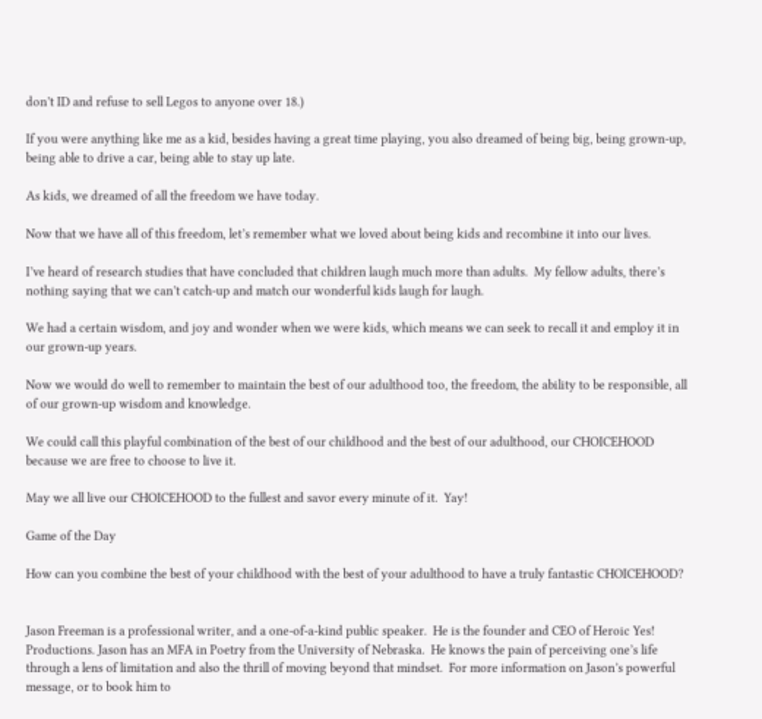don’t ID and refuse to sell Legos to anyone over 18.)

If you were anything like me as a kid, besides having a great time playing, you also dreamed of being big, being grown-up, being able to drive a car, being able to stay up late.

As kids, we dreamed of all the freedom we have today.

Now that we have all of this freedom, let’s remember what we loved about being kids and recombine it into our lives.

I’ve heard of research studies that have concluded that children laugh much more than adults.  My fellow adults, there’s nothing saying that we can’t catch-up and match our wonderful kids laugh for laugh.

We had a certain wisdom, and joy and wonder when we were kids, which means we can seek to recall it and employ it in our grown-up years.

Now we would do well to remember to maintain the best of our adulthood too, the freedom, the ability to be responsible, all of our grown-up wisdom and knowledge.

We could call this playful combination of the best of our childhood and the best of our adulthood, our CHOICEHOOD because we are free to choose to live it.

May we all live our CHOICEHOOD to the fullest and savor every minute of it.  Yay!

Game of the Day

How can you combine the best of your childhood with the best of your adulthood to have a truly fantastic CHOICEHOOD?


Jason Freeman is a professional writer, and a one-of-a-kind public speaker.  He is the founder and CEO of Heroic Yes! Productions. Jason has an MFA in Poetry from the University of Nebraska.  He knows the pain of perceiving one’s life through a lens of limitation and also the thrill of moving beyond that mindset.  For more information on Jason’s powerful message, or to book him to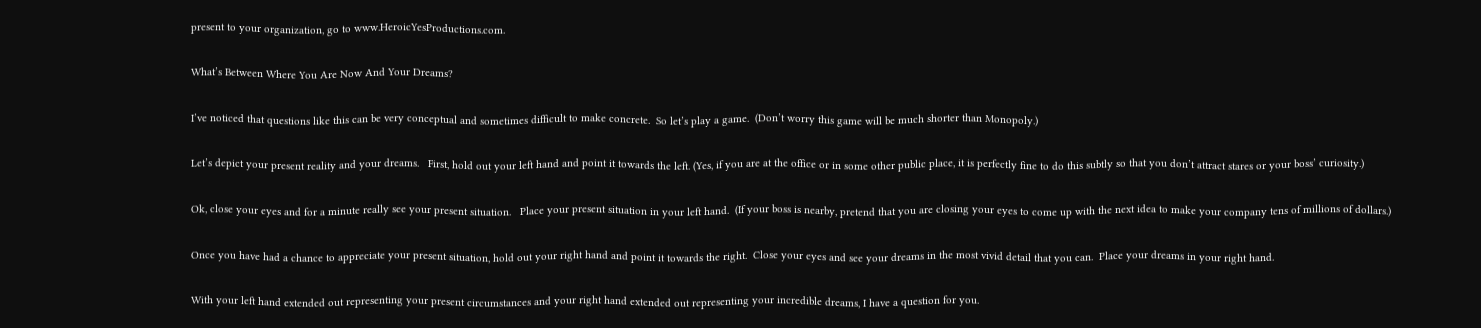present to your organization, go to www.HeroicYesProductions.com.

What’s Between Where You Are Now And Your Dreams?

I’ve noticed that questions like this can be very conceptual and sometimes difficult to make concrete.  So let’s play a game.  (Don’t worry this game will be much shorter than Monopoly.)

Let’s depict your present reality and your dreams.   First, hold out your left hand and point it towards the left. (Yes, if you are at the office or in some other public place, it is perfectly fine to do this subtly so that you don’t attract stares or your boss’ curiosity.)

Ok, close your eyes and for a minute really see your present situation.   Place your present situation in your left hand.  (If your boss is nearby, pretend that you are closing your eyes to come up with the next idea to make your company tens of millions of dollars.)

Once you have had a chance to appreciate your present situation, hold out your right hand and point it towards the right.  Close your eyes and see your dreams in the most vivid detail that you can.  Place your dreams in your right hand.

With your left hand extended out representing your present circumstances and your right hand extended out representing your incredible dreams, I have a question for you.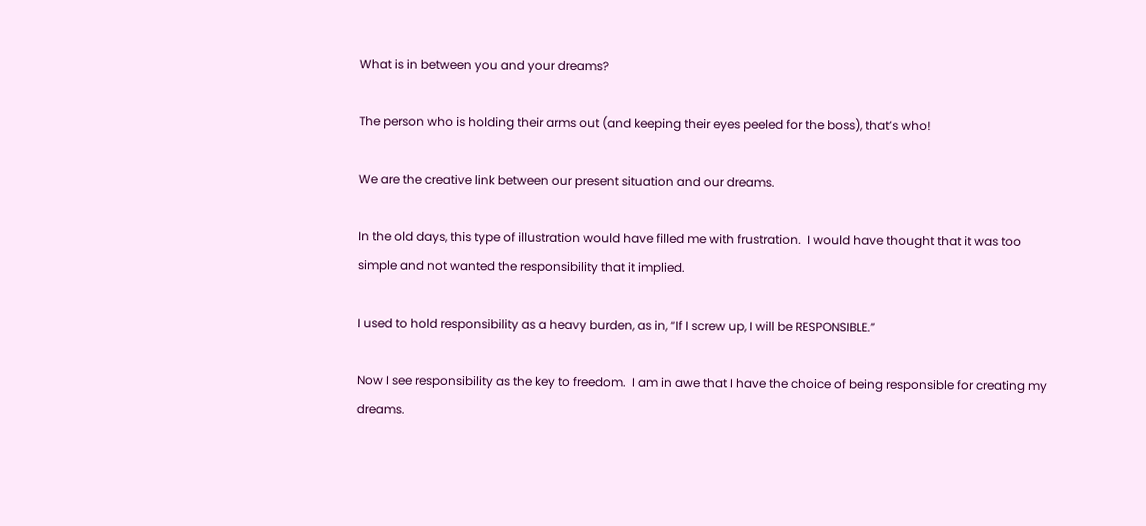What is in between you and your dreams?

The person who is holding their arms out (and keeping their eyes peeled for the boss), that’s who!

We are the creative link between our present situation and our dreams.

In the old days, this type of illustration would have filled me with frustration.  I would have thought that it was too simple and not wanted the responsibility that it implied.

I used to hold responsibility as a heavy burden, as in, “If I screw up, I will be RESPONSIBLE.”

Now I see responsibility as the key to freedom.  I am in awe that I have the choice of being responsible for creating my dreams.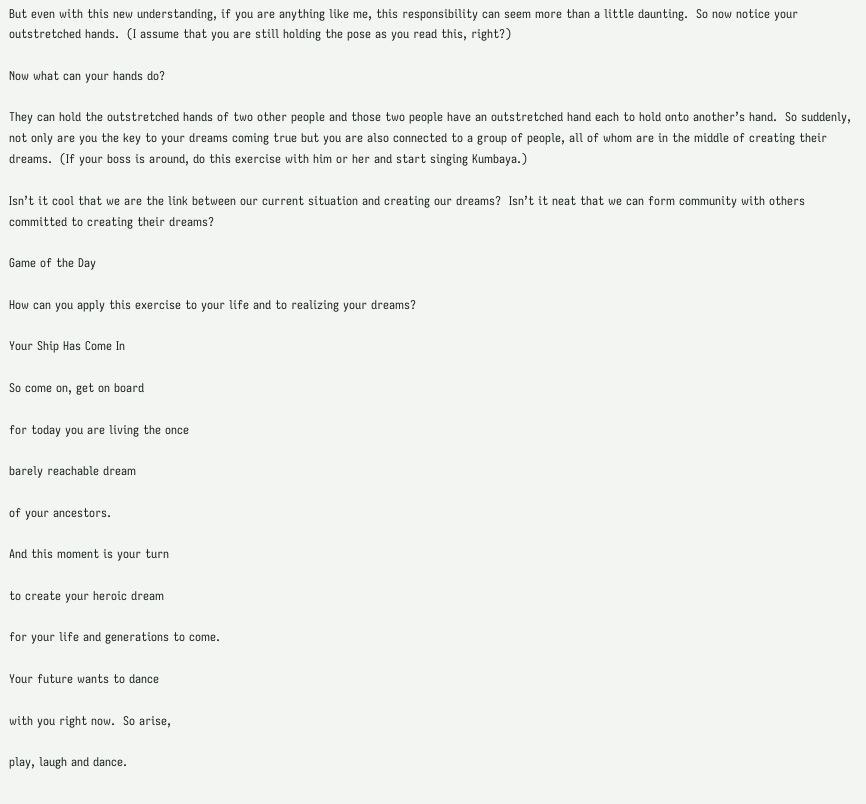But even with this new understanding, if you are anything like me, this responsibility can seem more than a little daunting.  So now notice your outstretched hands.  (I assume that you are still holding the pose as you read this, right?)

Now what can your hands do?

They can hold the outstretched hands of two other people and those two people have an outstretched hand each to hold onto another’s hand.  So suddenly, not only are you the key to your dreams coming true but you are also connected to a group of people, all of whom are in the middle of creating their dreams.  (If your boss is around, do this exercise with him or her and start singing Kumbaya.)

Isn’t it cool that we are the link between our current situation and creating our dreams?  Isn’t it neat that we can form community with others committed to creating their dreams?

Game of the Day

How can you apply this exercise to your life and to realizing your dreams?

Your Ship Has Come In

So come on, get on board

for today you are living the once

barely reachable dream

of your ancestors.

And this moment is your turn

to create your heroic dream

for your life and generations to come.

Your future wants to dance

with you right now.  So arise,

play, laugh and dance.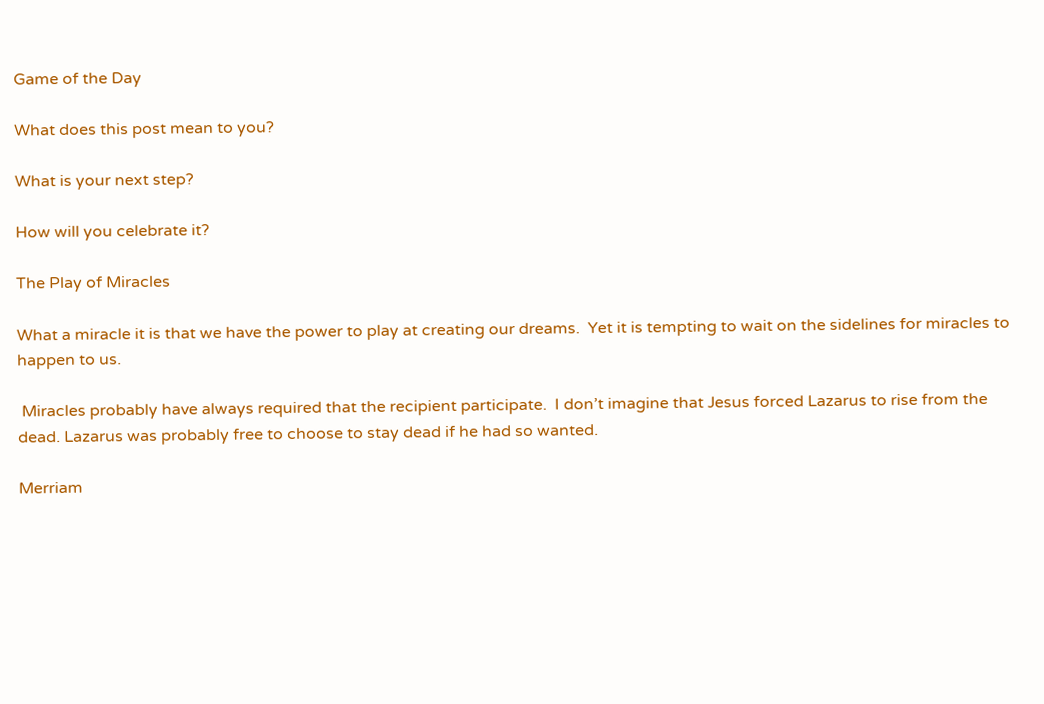Game of the Day

What does this post mean to you?

What is your next step?

How will you celebrate it?

The Play of Miracles

What a miracle it is that we have the power to play at creating our dreams.  Yet it is tempting to wait on the sidelines for miracles to happen to us.

 Miracles probably have always required that the recipient participate.  I don’t imagine that Jesus forced Lazarus to rise from the dead. Lazarus was probably free to choose to stay dead if he had so wanted.

Merriam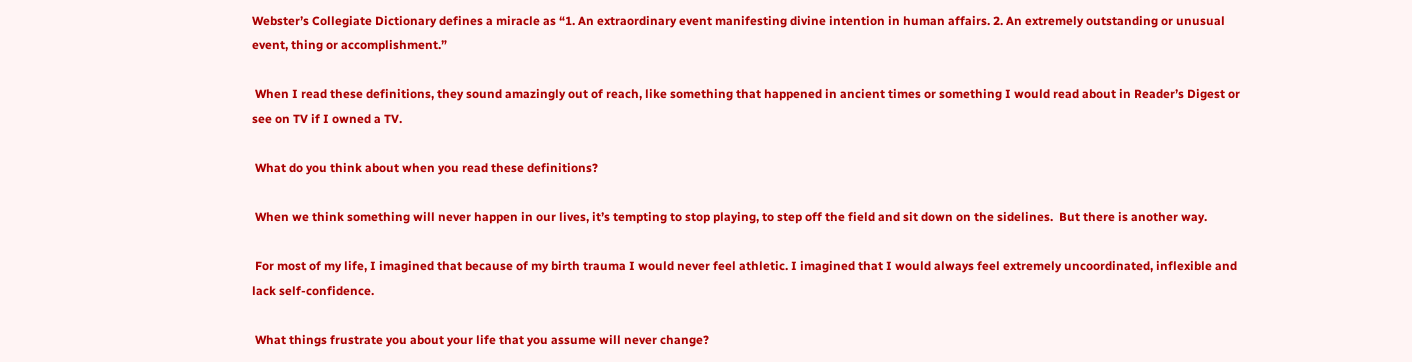Webster’s Collegiate Dictionary defines a miracle as “1. An extraordinary event manifesting divine intention in human affairs. 2. An extremely outstanding or unusual event, thing or accomplishment.”

 When I read these definitions, they sound amazingly out of reach, like something that happened in ancient times or something I would read about in Reader’s Digest or see on TV if I owned a TV.

 What do you think about when you read these definitions?

 When we think something will never happen in our lives, it’s tempting to stop playing, to step off the field and sit down on the sidelines.  But there is another way.

 For most of my life, I imagined that because of my birth trauma I would never feel athletic. I imagined that I would always feel extremely uncoordinated, inflexible and lack self-confidence.

 What things frustrate you about your life that you assume will never change?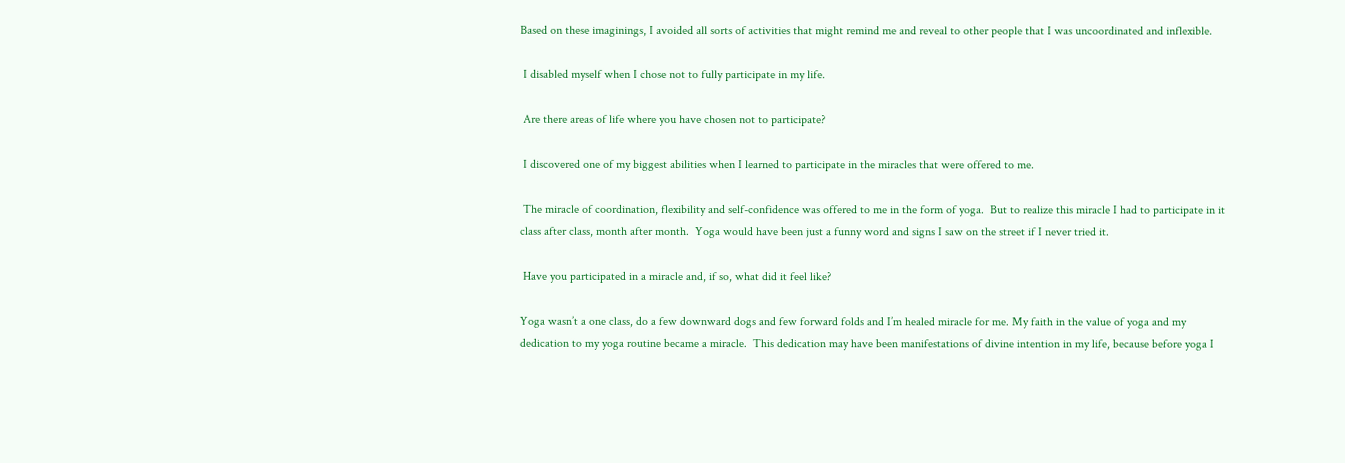Based on these imaginings, I avoided all sorts of activities that might remind me and reveal to other people that I was uncoordinated and inflexible.

 I disabled myself when I chose not to fully participate in my life.

 Are there areas of life where you have chosen not to participate?

 I discovered one of my biggest abilities when I learned to participate in the miracles that were offered to me.

 The miracle of coordination, flexibility and self-confidence was offered to me in the form of yoga.  But to realize this miracle I had to participate in it class after class, month after month.  Yoga would have been just a funny word and signs I saw on the street if I never tried it.

 Have you participated in a miracle and, if so, what did it feel like?

Yoga wasn’t a one class, do a few downward dogs and few forward folds and I’m healed miracle for me. My faith in the value of yoga and my dedication to my yoga routine became a miracle.  This dedication may have been manifestations of divine intention in my life, because before yoga I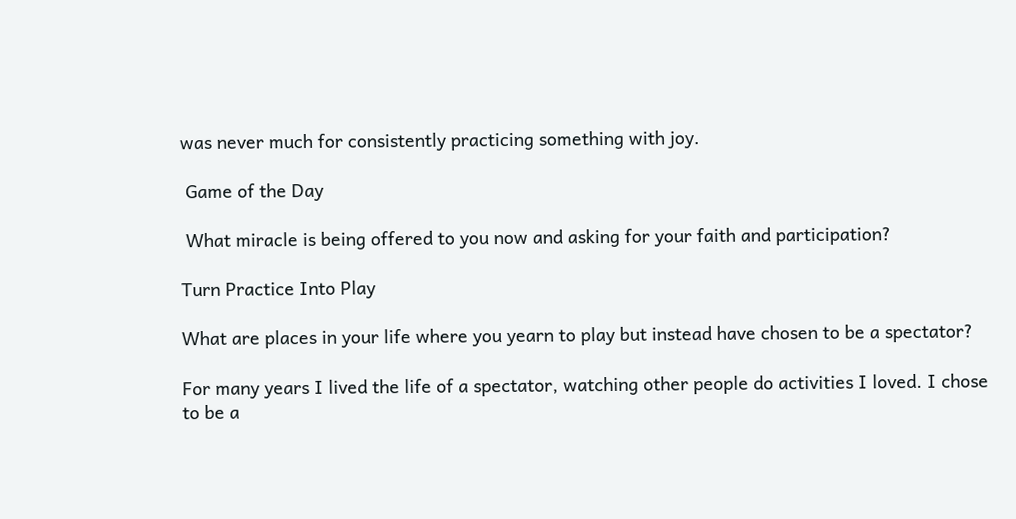was never much for consistently practicing something with joy.

 Game of the Day

 What miracle is being offered to you now and asking for your faith and participation?

Turn Practice Into Play

What are places in your life where you yearn to play but instead have chosen to be a spectator?

For many years I lived the life of a spectator, watching other people do activities I loved. I chose to be a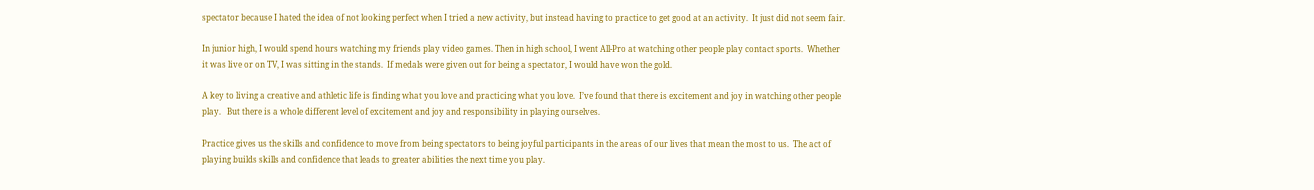spectator because I hated the idea of not looking perfect when I tried a new activity, but instead having to practice to get good at an activity.  It just did not seem fair.

In junior high, I would spend hours watching my friends play video games. Then in high school, I went All-Pro at watching other people play contact sports.  Whether it was live or on TV, I was sitting in the stands.  If medals were given out for being a spectator, I would have won the gold.

A key to living a creative and athletic life is finding what you love and practicing what you love.  I’ve found that there is excitement and joy in watching other people play.   But there is a whole different level of excitement and joy and responsibility in playing ourselves.

Practice gives us the skills and confidence to move from being spectators to being joyful participants in the areas of our lives that mean the most to us.  The act of playing builds skills and confidence that leads to greater abilities the next time you play.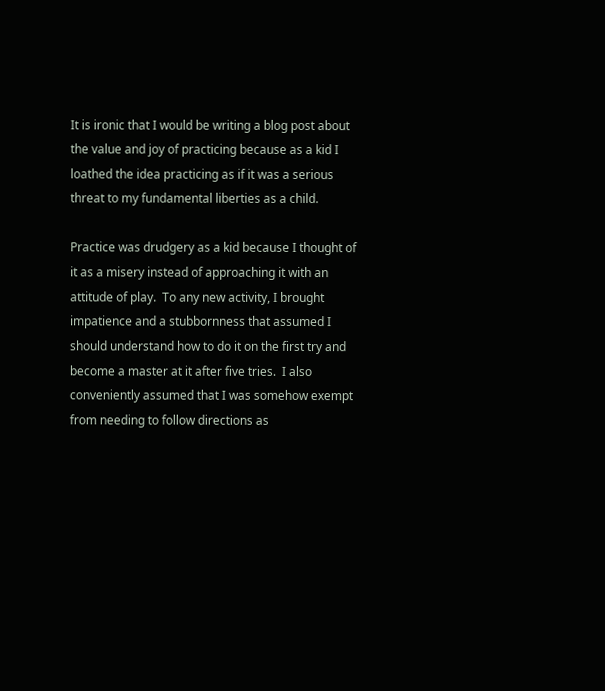It is ironic that I would be writing a blog post about the value and joy of practicing because as a kid I loathed the idea practicing as if it was a serious threat to my fundamental liberties as a child.

Practice was drudgery as a kid because I thought of it as a misery instead of approaching it with an attitude of play.  To any new activity, I brought impatience and a stubbornness that assumed I should understand how to do it on the first try and become a master at it after five tries.  I also conveniently assumed that I was somehow exempt from needing to follow directions as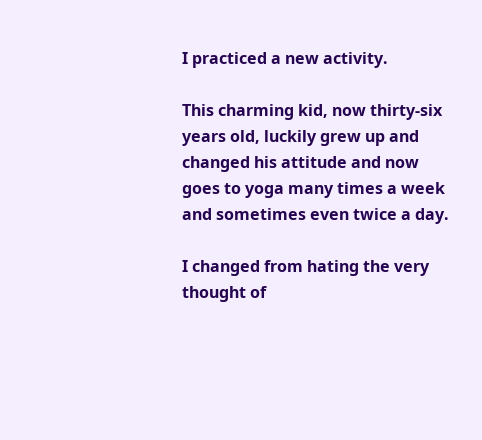I practiced a new activity.

This charming kid, now thirty-six years old, luckily grew up and changed his attitude and now goes to yoga many times a week and sometimes even twice a day.

I changed from hating the very thought of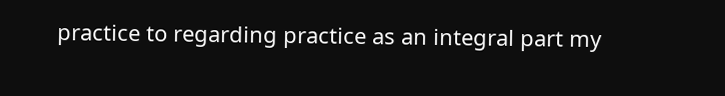practice to regarding practice as an integral part my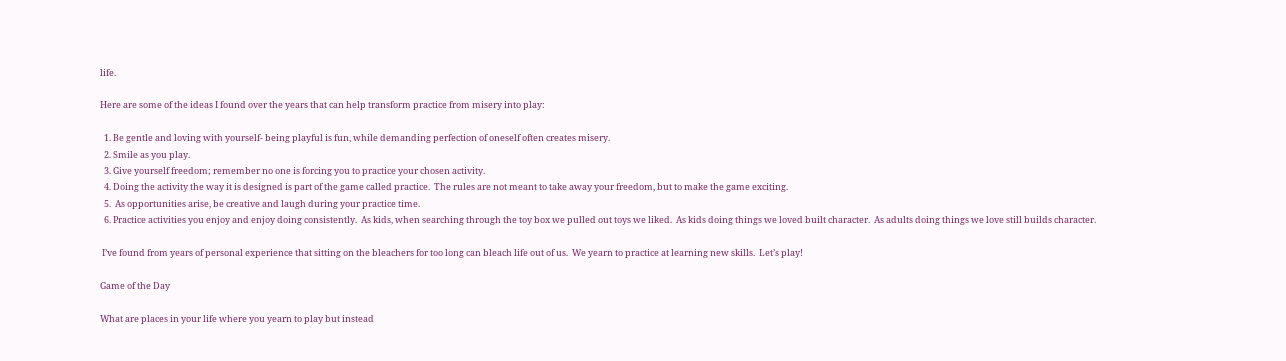life.

Here are some of the ideas I found over the years that can help transform practice from misery into play:

  1. Be gentle and loving with yourself- being playful is fun, while demanding perfection of oneself often creates misery.
  2. Smile as you play.
  3. Give yourself freedom; remember no one is forcing you to practice your chosen activity.
  4. Doing the activity the way it is designed is part of the game called practice.  The rules are not meant to take away your freedom, but to make the game exciting.
  5.  As opportunities arise, be creative and laugh during your practice time.
  6. Practice activities you enjoy and enjoy doing consistently.  As kids, when searching through the toy box we pulled out toys we liked.  As kids doing things we loved built character.  As adults doing things we love still builds character.

 I’ve found from years of personal experience that sitting on the bleachers for too long can bleach life out of us.  We yearn to practice at learning new skills.  Let’s play!

Game of the Day

What are places in your life where you yearn to play but instead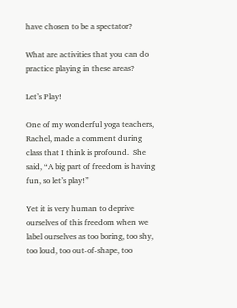have chosen to be a spectator?

What are activities that you can do practice playing in these areas?

Let’s Play!

One of my wonderful yoga teachers, Rachel, made a comment during class that I think is profound.  She said, “A big part of freedom is having fun, so let’s play!”

Yet it is very human to deprive ourselves of this freedom when we label ourselves as too boring, too shy, too loud, too out-of-shape, too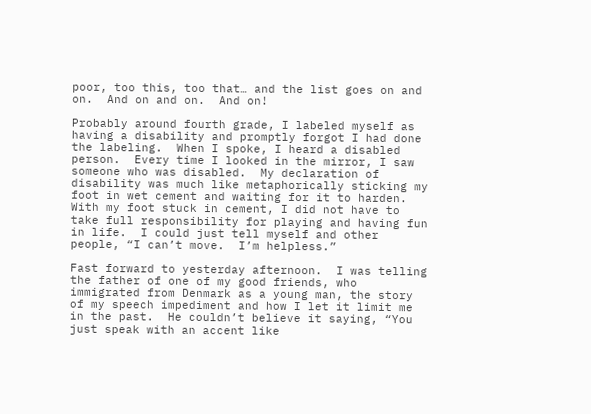poor, too this, too that… and the list goes on and on.  And on and on.  And on!

Probably around fourth grade, I labeled myself as having a disability and promptly forgot I had done the labeling.  When I spoke, I heard a disabled person.  Every time I looked in the mirror, I saw someone who was disabled.  My declaration of disability was much like metaphorically sticking my foot in wet cement and waiting for it to harden.  With my foot stuck in cement, I did not have to take full responsibility for playing and having fun in life.  I could just tell myself and other people, “I can’t move.  I’m helpless.”

Fast forward to yesterday afternoon.  I was telling the father of one of my good friends, who immigrated from Denmark as a young man, the story of my speech impediment and how I let it limit me in the past.  He couldn’t believe it saying, “You just speak with an accent like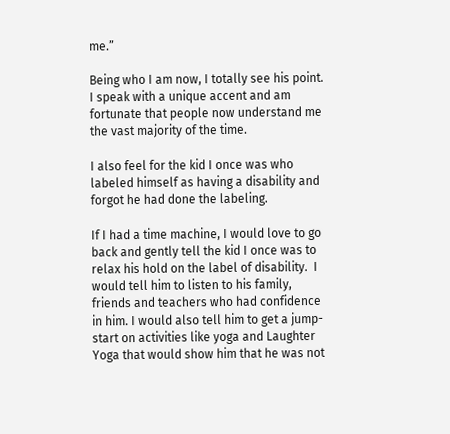me.”

Being who I am now, I totally see his point.  I speak with a unique accent and am fortunate that people now understand me the vast majority of the time.

I also feel for the kid I once was who labeled himself as having a disability and forgot he had done the labeling.

If I had a time machine, I would love to go back and gently tell the kid I once was to relax his hold on the label of disability.  I would tell him to listen to his family, friends and teachers who had confidence in him. I would also tell him to get a jump-start on activities like yoga and Laughter Yoga that would show him that he was not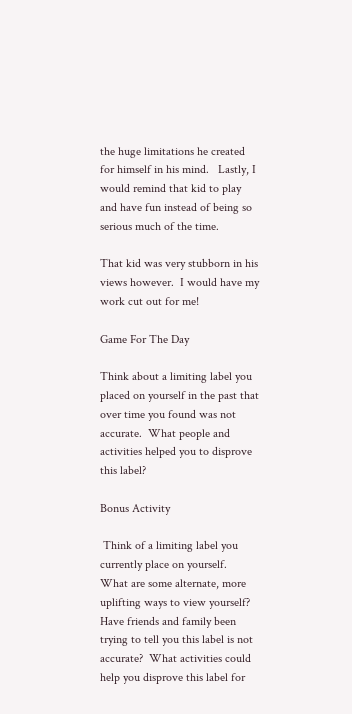the huge limitations he created for himself in his mind.   Lastly, I would remind that kid to play and have fun instead of being so serious much of the time.

That kid was very stubborn in his views however.  I would have my work cut out for me!

Game For The Day

Think about a limiting label you placed on yourself in the past that over time you found was not accurate.  What people and activities helped you to disprove this label?

Bonus Activity

 Think of a limiting label you currently place on yourself.  What are some alternate, more uplifting ways to view yourself?  Have friends and family been trying to tell you this label is not accurate?  What activities could help you disprove this label for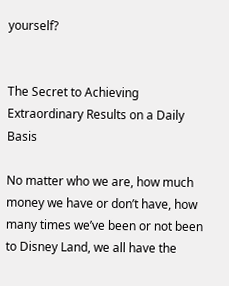yourself?


The Secret to Achieving Extraordinary Results on a Daily Basis

No matter who we are, how much money we have or don’t have, how many times we’ve been or not been to Disney Land, we all have the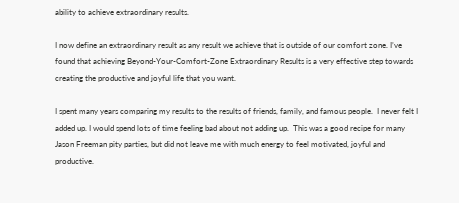ability to achieve extraordinary results.

I now define an extraordinary result as any result we achieve that is outside of our comfort zone. I’ve found that achieving Beyond-Your-Comfort-Zone Extraordinary Results is a very effective step towards creating the productive and joyful life that you want.

I spent many years comparing my results to the results of friends, family, and famous people.  I never felt I added up. I would spend lots of time feeling bad about not adding up.  This was a good recipe for many Jason Freeman pity parties, but did not leave me with much energy to feel motivated, joyful and productive.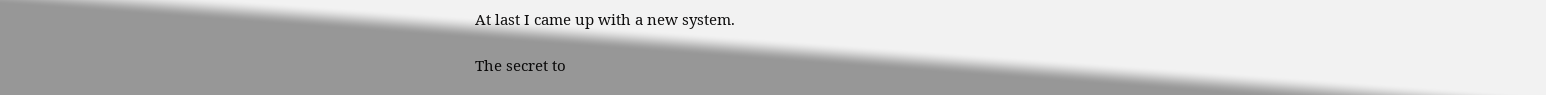At last I came up with a new system.

The secret to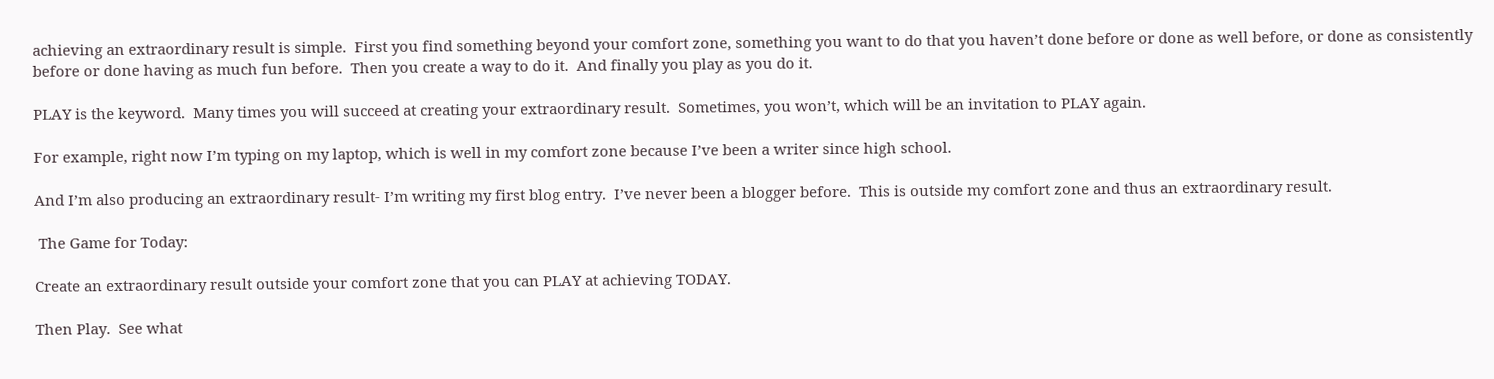achieving an extraordinary result is simple.  First you find something beyond your comfort zone, something you want to do that you haven’t done before or done as well before, or done as consistently before or done having as much fun before.  Then you create a way to do it.  And finally you play as you do it.

PLAY is the keyword.  Many times you will succeed at creating your extraordinary result.  Sometimes, you won’t, which will be an invitation to PLAY again.

For example, right now I’m typing on my laptop, which is well in my comfort zone because I’ve been a writer since high school.

And I’m also producing an extraordinary result- I’m writing my first blog entry.  I’ve never been a blogger before.  This is outside my comfort zone and thus an extraordinary result.

 The Game for Today:

Create an extraordinary result outside your comfort zone that you can PLAY at achieving TODAY.

Then Play.  See what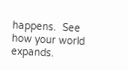happens.  See how your world expands.